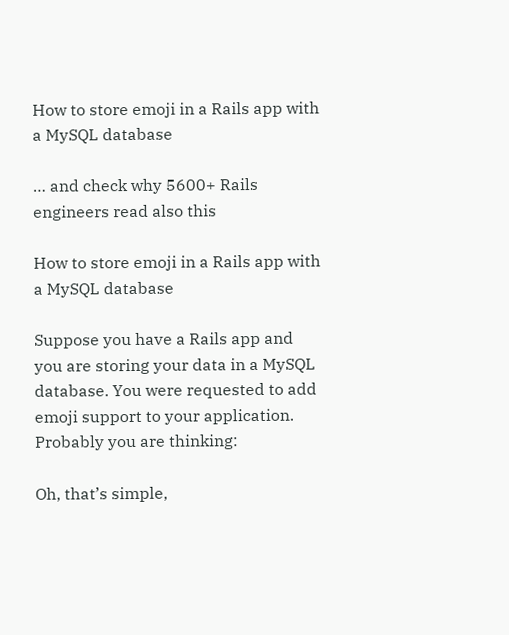How to store emoji in a Rails app with a MySQL database

… and check why 5600+ Rails engineers read also this

How to store emoji in a Rails app with a MySQL database

Suppose you have a Rails app and you are storing your data in a MySQL database. You were requested to add emoji support to your application. Probably you are thinking:

Oh, that’s simple,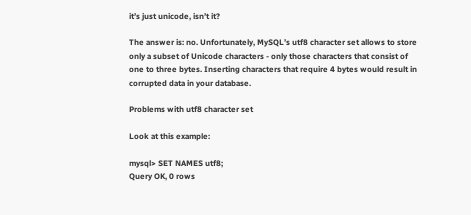it’s just unicode, isn’t it?

The answer is: no. Unfortunately, MySQL’s utf8 character set allows to store only a subset of Unicode characters - only those characters that consist of one to three bytes. Inserting characters that require 4 bytes would result in corrupted data in your database.

Problems with utf8 character set

Look at this example:

mysql> SET NAMES utf8;
Query OK, 0 rows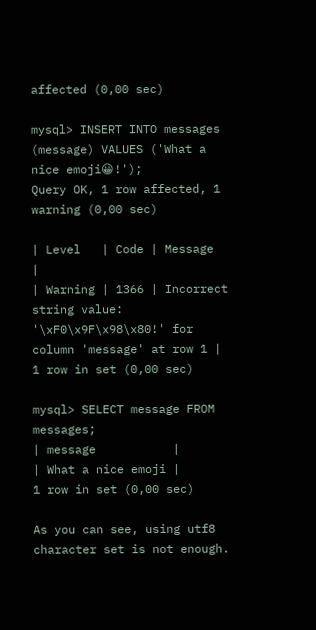affected (0,00 sec)

mysql> INSERT INTO messages (message) VALUES ('What a nice emoji😀!');
Query OK, 1 row affected, 1 warning (0,00 sec)

| Level   | Code | Message                                                                   |
| Warning | 1366 | Incorrect string value: '\xF0\x9F\x98\x80!' for column 'message' at row 1 |
1 row in set (0,00 sec)

mysql> SELECT message FROM messages;
| message           |
| What a nice emoji |
1 row in set (0,00 sec)

As you can see, using utf8 character set is not enough.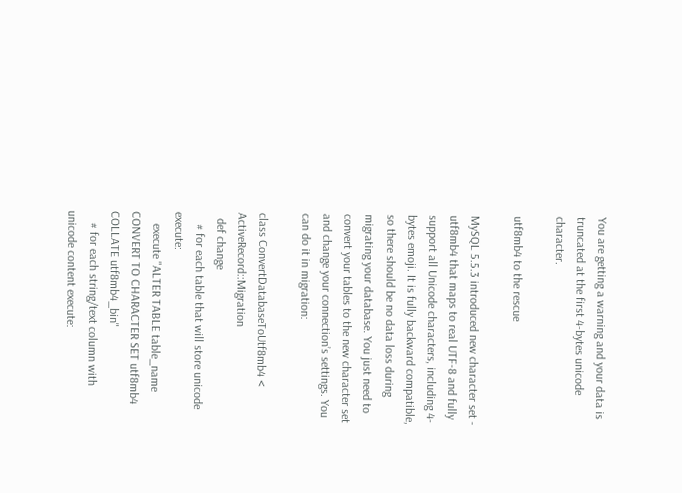You are getting a warning and your data is truncated at the first 4-bytes unicode character.

utf8mb4 to the rescue

MySQL 5.5.3 introduced new character set - utf8mb4 that maps to real UTF-8 and fully support all Unicode characters, including 4-bytes emoji. It is fully backward compatible, so there should be no data loss during migrating your database. You just need to convert your tables to the new character set and change your connection’s settings. You can do it in migration:

class ConvertDatabaseToUtf8mb4 < ActiveRecord::Migration
  def change
    # for each table that will store unicode execute:
    execute "ALTER TABLE table_name CONVERT TO CHARACTER SET utf8mb4 COLLATE utf8mb4_bin"
    # for each string/text column with unicode content execute: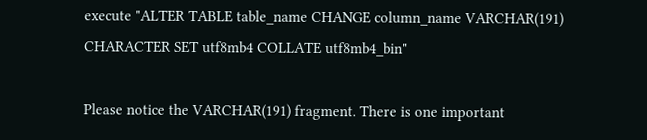execute "ALTER TABLE table_name CHANGE column_name VARCHAR(191) CHARACTER SET utf8mb4 COLLATE utf8mb4_bin"

Please notice the VARCHAR(191) fragment. There is one important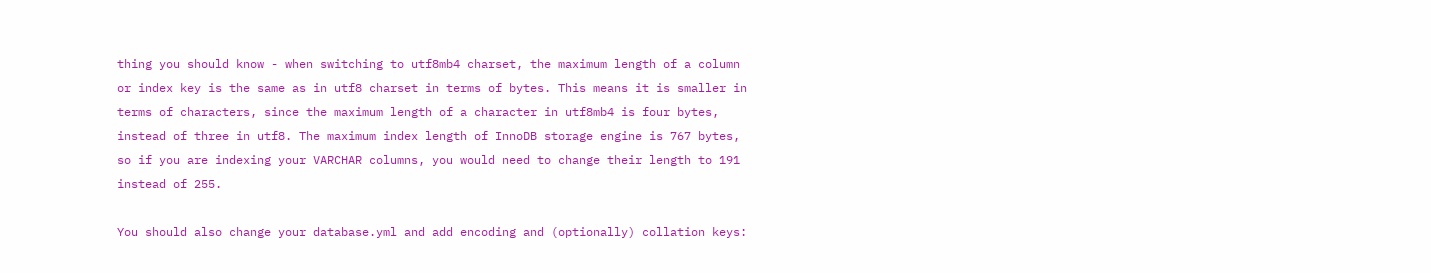thing you should know - when switching to utf8mb4 charset, the maximum length of a column or index key is the same as in utf8 charset in terms of bytes. This means it is smaller in terms of characters, since the maximum length of a character in utf8mb4 is four bytes, instead of three in utf8. The maximum index length of InnoDB storage engine is 767 bytes, so if you are indexing your VARCHAR columns, you would need to change their length to 191 instead of 255.

You should also change your database.yml and add encoding and (optionally) collation keys: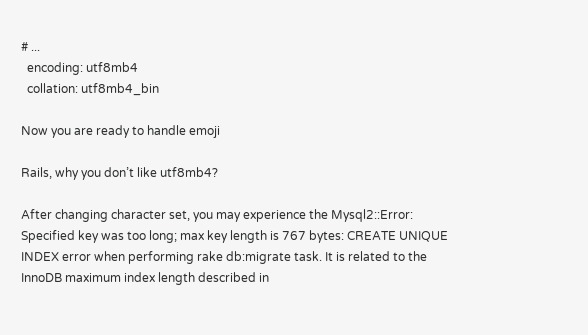# ...
  encoding: utf8mb4
  collation: utf8mb4_bin

Now you are ready to handle emoji

Rails, why you don’t like utf8mb4?

After changing character set, you may experience the Mysql2::Error: Specified key was too long; max key length is 767 bytes: CREATE UNIQUE INDEX error when performing rake db:migrate task. It is related to the InnoDB maximum index length described in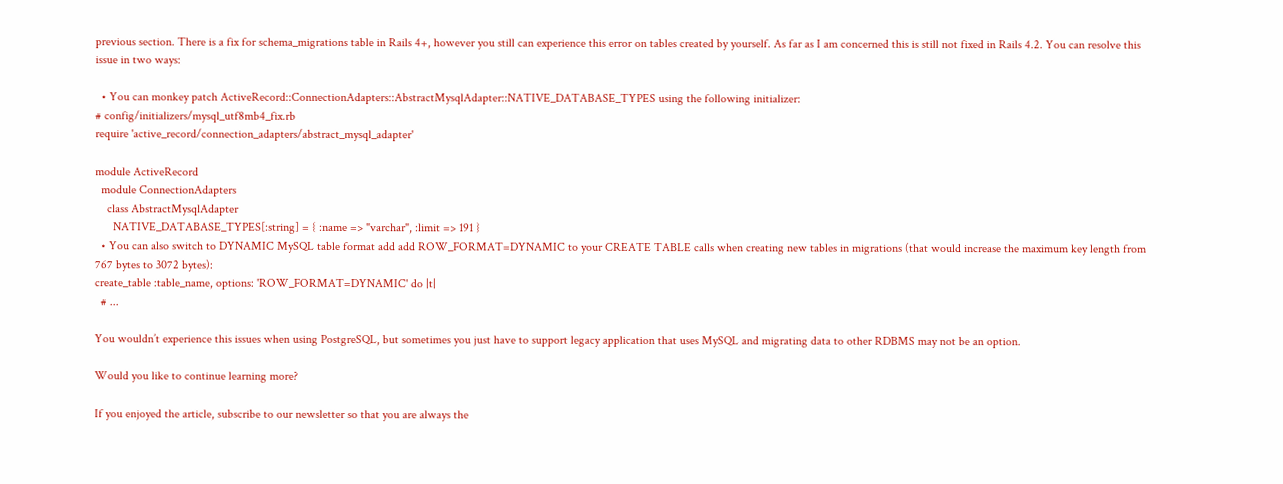previous section. There is a fix for schema_migrations table in Rails 4+, however you still can experience this error on tables created by yourself. As far as I am concerned this is still not fixed in Rails 4.2. You can resolve this issue in two ways:

  • You can monkey patch ActiveRecord::ConnectionAdapters::AbstractMysqlAdapter::NATIVE_DATABASE_TYPES using the following initializer:
# config/initializers/mysql_utf8mb4_fix.rb
require 'active_record/connection_adapters/abstract_mysql_adapter'

module ActiveRecord
  module ConnectionAdapters
    class AbstractMysqlAdapter
      NATIVE_DATABASE_TYPES[:string] = { :name => "varchar", :limit => 191 }
  • You can also switch to DYNAMIC MySQL table format add add ROW_FORMAT=DYNAMIC to your CREATE TABLE calls when creating new tables in migrations (that would increase the maximum key length from 767 bytes to 3072 bytes):
create_table :table_name, options: 'ROW_FORMAT=DYNAMIC' do |t|
  # ...

You wouldn’t experience this issues when using PostgreSQL, but sometimes you just have to support legacy application that uses MySQL and migrating data to other RDBMS may not be an option.

Would you like to continue learning more?

If you enjoyed the article, subscribe to our newsletter so that you are always the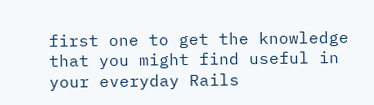first one to get the knowledge that you might find useful in your everyday Rails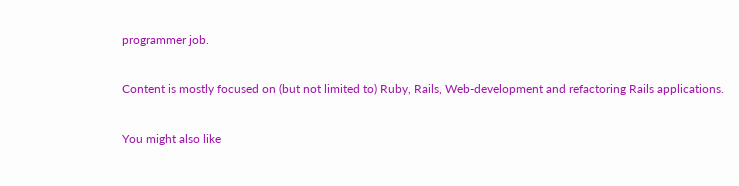programmer job.

Content is mostly focused on (but not limited to) Ruby, Rails, Web-development and refactoring Rails applications.

You might also like